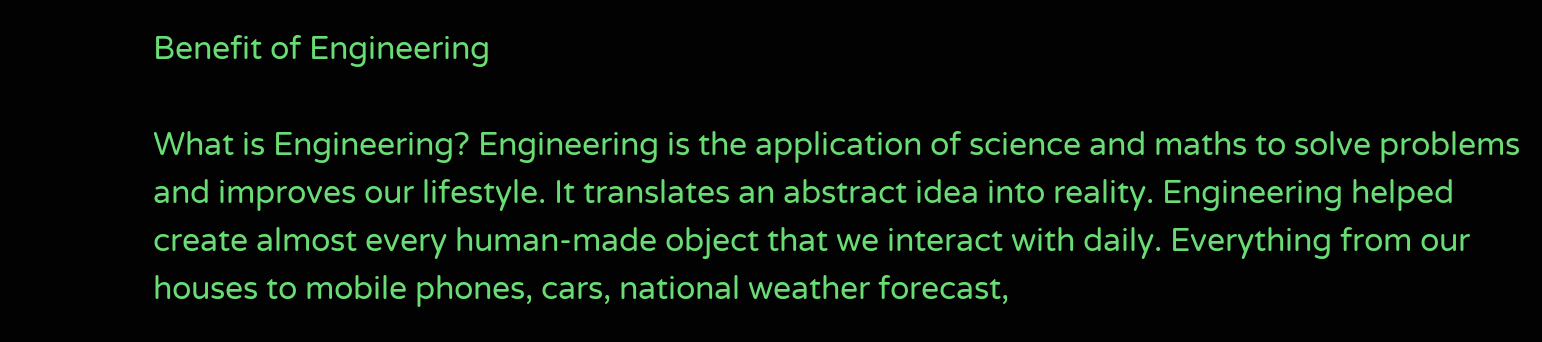Benefit of Engineering

What is Engineering? Engineering is the application of science and maths to solve problems and improves our lifestyle. It translates an abstract idea into reality. Engineering helped create almost every human-made object that we interact with daily. Everything from our houses to mobile phones, cars, national weather forecast,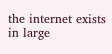the internet exists in large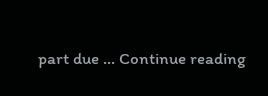part due … Continue reading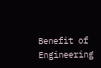Benefit of Engineering